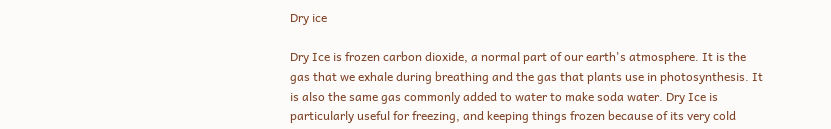Dry ice

Dry Ice is frozen carbon dioxide, a normal part of our earth's atmosphere. It is the gas that we exhale during breathing and the gas that plants use in photosynthesis. It is also the same gas commonly added to water to make soda water. Dry Ice is particularly useful for freezing, and keeping things frozen because of its very cold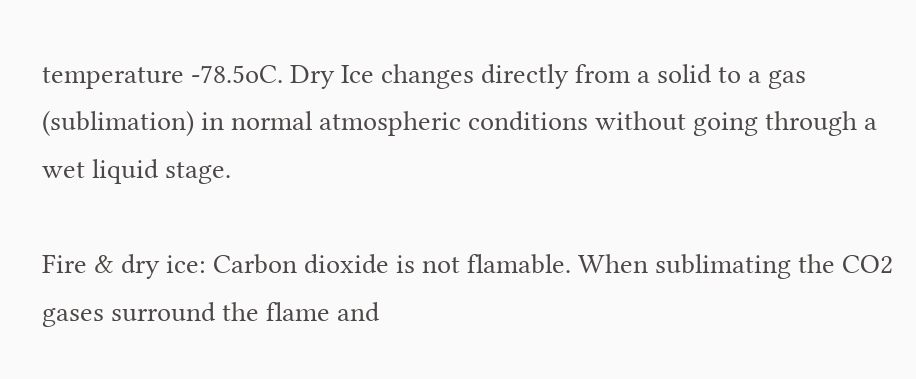temperature -78.5oC. Dry Ice changes directly from a solid to a gas (sublimation) in normal atmospheric conditions without going through a wet liquid stage.

Fire & dry ice: Carbon dioxide is not flamable. When sublimating the CO2 gases surround the flame and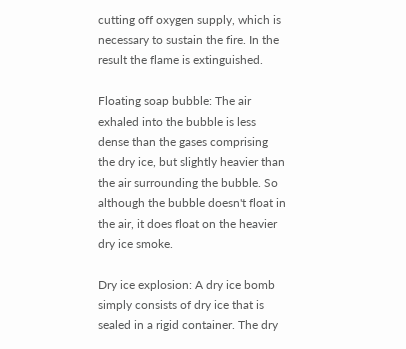cutting off oxygen supply, which is necessary to sustain the fire. In the result the flame is extinguished.

Floating soap bubble: The air exhaled into the bubble is less dense than the gases comprising the dry ice, but slightly heavier than the air surrounding the bubble. So although the bubble doesn't float in the air, it does float on the heavier dry ice smoke.

Dry ice explosion: A dry ice bomb simply consists of dry ice that is sealed in a rigid container. The dry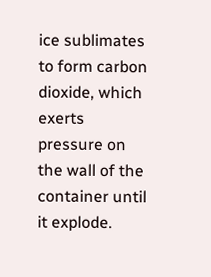ice sublimates to form carbon dioxide, which exerts pressure on the wall of the container until it explode.